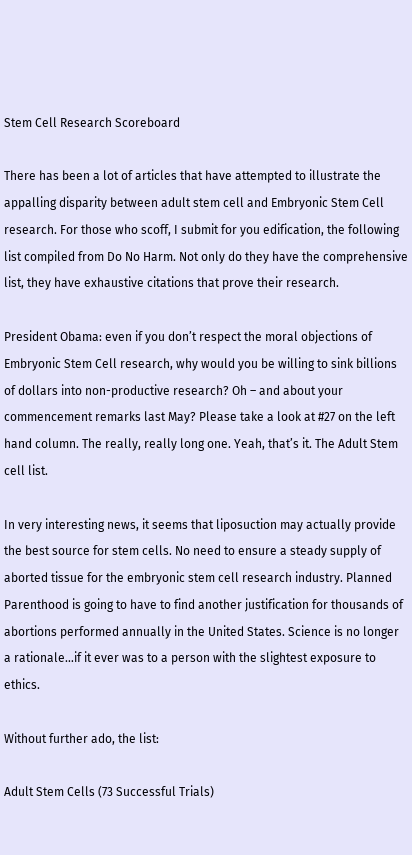Stem Cell Research Scoreboard

There has been a lot of articles that have attempted to illustrate the appalling disparity between adult stem cell and Embryonic Stem Cell research. For those who scoff, I submit for you edification, the following list compiled from Do No Harm. Not only do they have the comprehensive list, they have exhaustive citations that prove their research.

President Obama: even if you don’t respect the moral objections of Embryonic Stem Cell research, why would you be willing to sink billions of dollars into non-productive research? Oh – and about your commencement remarks last May? Please take a look at #27 on the left hand column. The really, really long one. Yeah, that’s it. The Adult Stem cell list.

In very interesting news, it seems that liposuction may actually provide the best source for stem cells. No need to ensure a steady supply of aborted tissue for the embryonic stem cell research industry. Planned Parenthood is going to have to find another justification for thousands of abortions performed annually in the United States. Science is no longer a rationale…if it ever was to a person with the slightest exposure to ethics.

Without further ado, the list:

Adult Stem Cells (73 Successful Trials)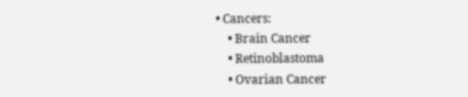• Cancers:
    • Brain Cancer
    • Retinoblastoma
    • Ovarian Cancer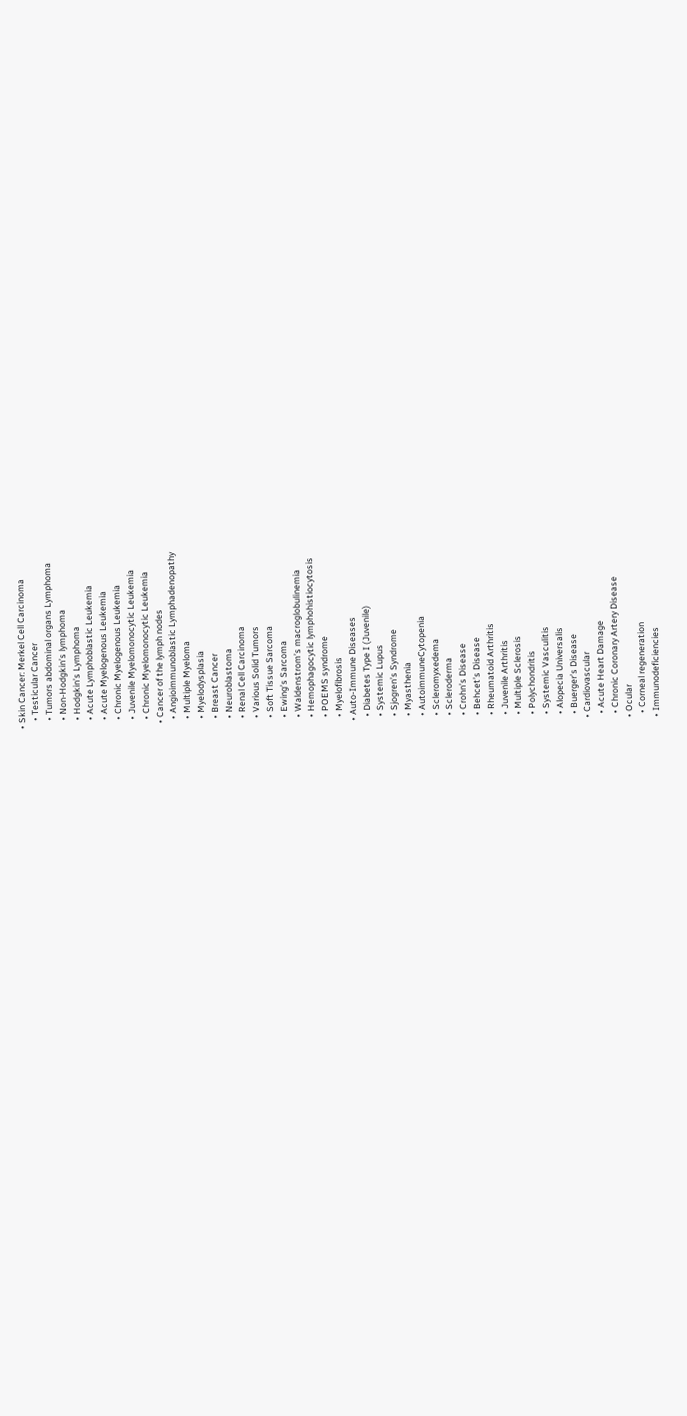• Skin Cancer: Merkel Cell Carcinoma
    • Testicular Cancer
    • Tumors abdominal organs Lymphoma
    • Non-Hodgkin’s lymphoma
    • Hodgkin’s Lymphoma
    • Acute Lymphoblastic Leukemia
    • Acute Myelogenous Leukemia
    • Chronic Myelogenous Leukemia
    • Juvenile Myelomonocytic Leukemia
    • Chronic Myelomonocytic Leukemia
  • Cancer of the lymph nodes
    • Angioimmunoblastic Lymphadenopathy
    • Multiple Myeloma
    • Myelodysplasia
    • Breast Cancer
    • Neuroblastoma
    • Renal Cell Carcinoma
    • Various Solid Tumors
    • Soft Tissue Sarcoma
    • Ewing’s Sarcoma
    • Waldenstrom’s macroglobulinemia
    • Hemophagocytic lymphohistiocytosis
    • POEMS syndrome
    • Myelofibrosis
  • Auto-Immune Diseases
    • Diabetes Type I (Juvenile)
    • Systemic Lupus
    • Sjogren’s Syndrome
    • Myasthenia
    • AutoimmuneCytopenia
    • Scleromyxedema
    • Scleroderma
    • Crohn’s Disease
    • Behcet’s Disease
    • Rheumatoid Arthritis
    • Juvenile Arthritis
    • Multiple Sclerosis
    • Polychondritis
    • Systemic Vasculitis
    • Alopecia Universalis
    • Buerger’s Disease
  • Cardiovascular
    • Acute Heart Damage
    • Chronic Coronary Artery Disease
  • Ocular
    • Corneal regeneration
  • Immunodeficiencies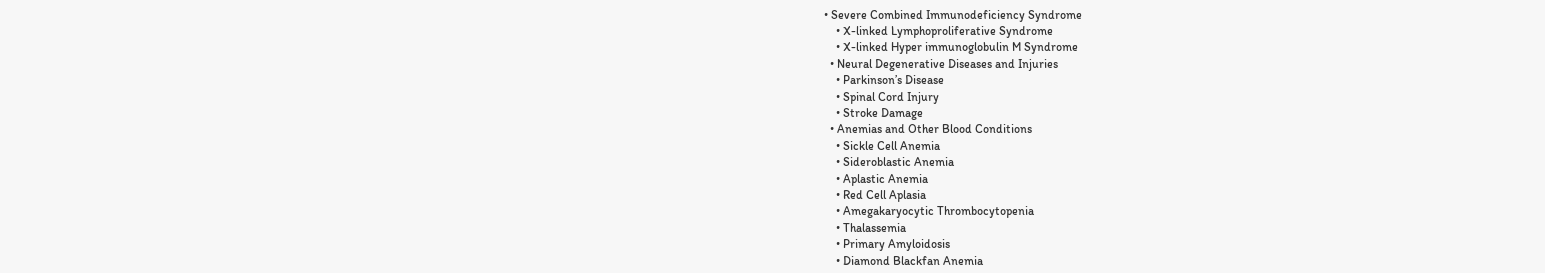• Severe Combined Immunodeficiency Syndrome
    • X-linked Lymphoproliferative Syndrome
    • X-linked Hyper immunoglobulin M Syndrome
  • Neural Degenerative Diseases and Injuries
    • Parkinson’s Disease
    • Spinal Cord Injury
    • Stroke Damage
  • Anemias and Other Blood Conditions
    • Sickle Cell Anemia
    • Sideroblastic Anemia
    • Aplastic Anemia
    • Red Cell Aplasia
    • Amegakaryocytic Thrombocytopenia
    • Thalassemia
    • Primary Amyloidosis
    • Diamond Blackfan Anemia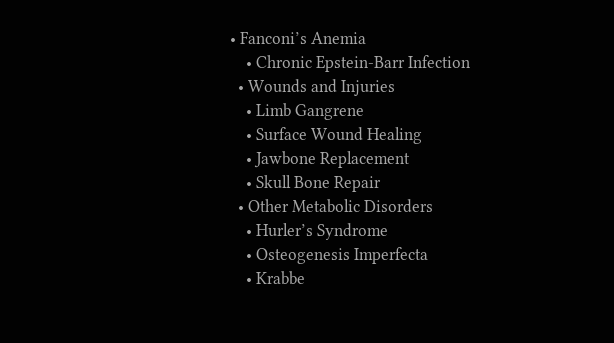• Fanconi’s Anemia
    • Chronic Epstein-Barr Infection
  • Wounds and Injuries
    • Limb Gangrene
    • Surface Wound Healing
    • Jawbone Replacement
    • Skull Bone Repair
  • Other Metabolic Disorders
    • Hurler’s Syndrome
    • Osteogenesis Imperfecta
    • Krabbe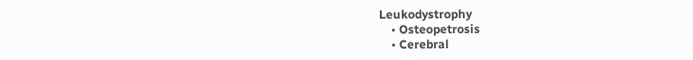Leukodystrophy
    • Osteopetrosis
    • Cerebral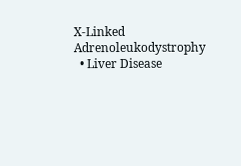X-Linked Adrenoleukodystrophy
  • Liver Disease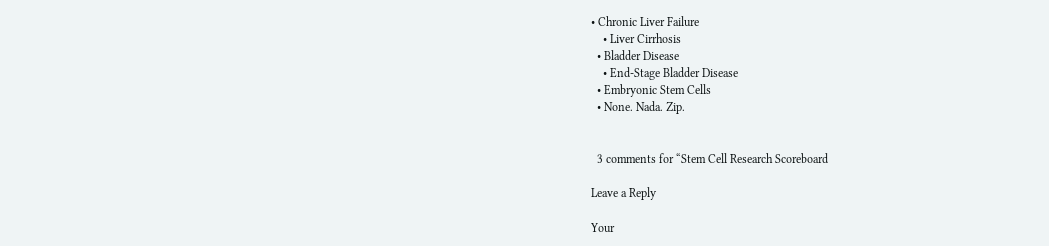• Chronic Liver Failure
    • Liver Cirrhosis
  • Bladder Disease
    • End-Stage Bladder Disease
  • Embryonic Stem Cells
  • None. Nada. Zip.


  3 comments for “Stem Cell Research Scoreboard

Leave a Reply

Your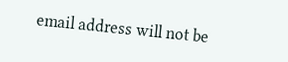email address will not be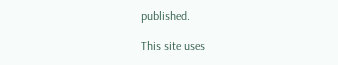published.

This site uses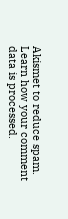Akismet to reduce spam. Learn how your comment data is processed.